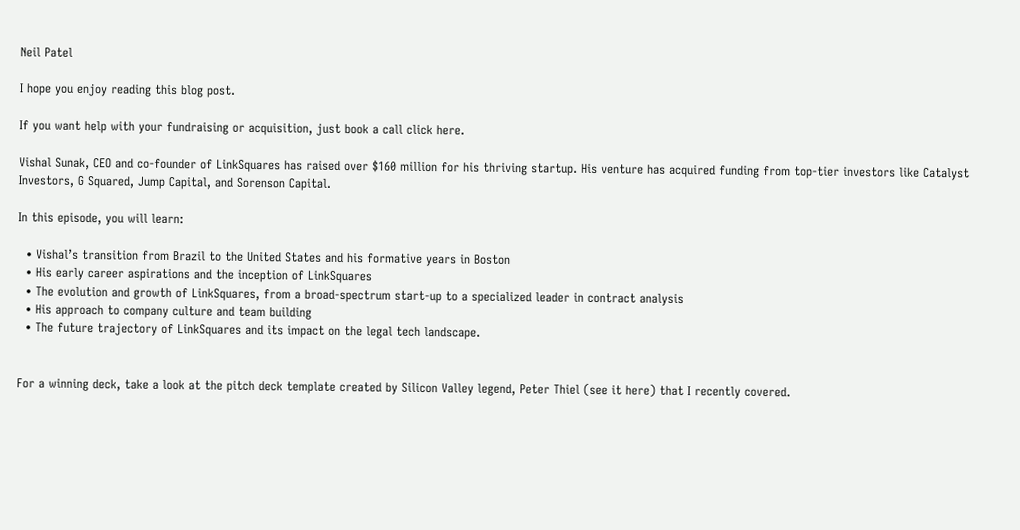Neil Patel

I hope you enjoy reading this blog post.

If you want help with your fundraising or acquisition, just book a call click here.

Vishal Sunak, CEO and co-founder of LinkSquares has raised over $160 million for his thriving startup. His venture has acquired funding from top-tier investors like Catalyst Investors, G Squared, Jump Capital, and Sorenson Capital.

In this episode, you will learn:

  • Vishal’s transition from Brazil to the United States and his formative years in Boston
  • His early career aspirations and the inception of LinkSquares
  • The evolution and growth of LinkSquares, from a broad-spectrum start-up to a specialized leader in contract analysis
  • His approach to company culture and team building
  • The future trajectory of LinkSquares and its impact on the legal tech landscape.


For a winning deck, take a look at the pitch deck template created by Silicon Valley legend, Peter Thiel (see it here) that I recently covered.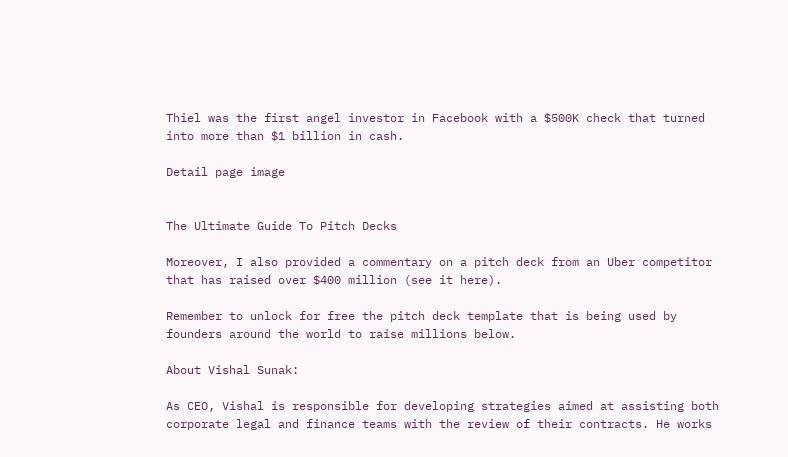Thiel was the first angel investor in Facebook with a $500K check that turned into more than $1 billion in cash.

Detail page image


The Ultimate Guide To Pitch Decks

Moreover, I also provided a commentary on a pitch deck from an Uber competitor that has raised over $400 million (see it here).

Remember to unlock for free the pitch deck template that is being used by founders around the world to raise millions below.

About Vishal Sunak:

As CEO, Vishal is responsible for developing strategies aimed at assisting both corporate legal and finance teams with the review of their contracts. He works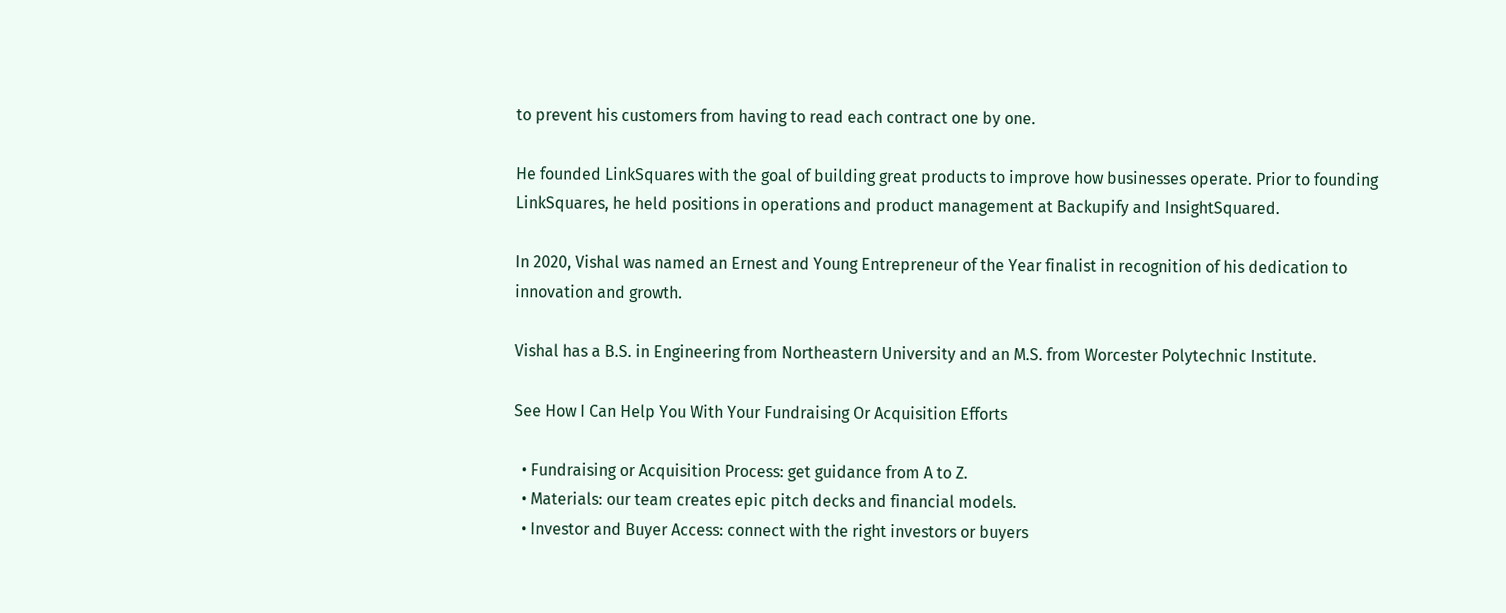to prevent his customers from having to read each contract one by one.

He founded LinkSquares with the goal of building great products to improve how businesses operate. Prior to founding LinkSquares, he held positions in operations and product management at Backupify and InsightSquared.

In 2020, Vishal was named an Ernest and Young Entrepreneur of the Year finalist in recognition of his dedication to innovation and growth.

Vishal has a B.S. in Engineering from Northeastern University and an M.S. from Worcester Polytechnic Institute.

See How I Can Help You With Your Fundraising Or Acquisition Efforts

  • Fundraising or Acquisition Process: get guidance from A to Z.
  • Materials: our team creates epic pitch decks and financial models.
  • Investor and Buyer Access: connect with the right investors or buyers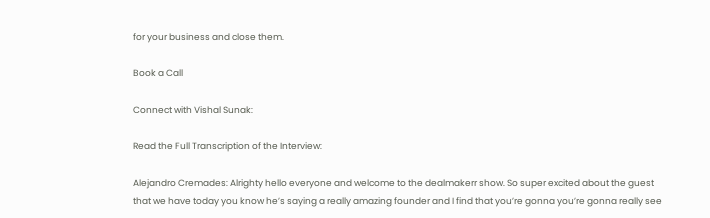for your business and close them.

Book a Call

Connect with Vishal Sunak:

Read the Full Transcription of the Interview:

Alejandro Cremades: Alrighty hello everyone and welcome to the dealmakerr show. So super excited about the guest that we have today you know he’s saying a really amazing founder and I find that you’re gonna you’re gonna really see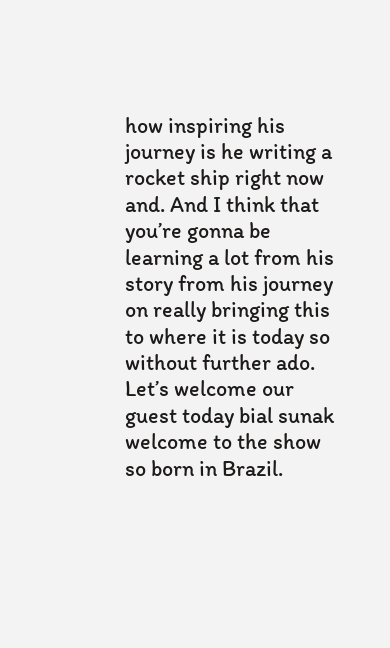how inspiring his journey is he writing a rocket ship right now and. And I think that you’re gonna be learning a lot from his story from his journey on really bringing this to where it is today so without further ado. Let’s welcome our guest today bial sunak welcome to the show so born in Brazil.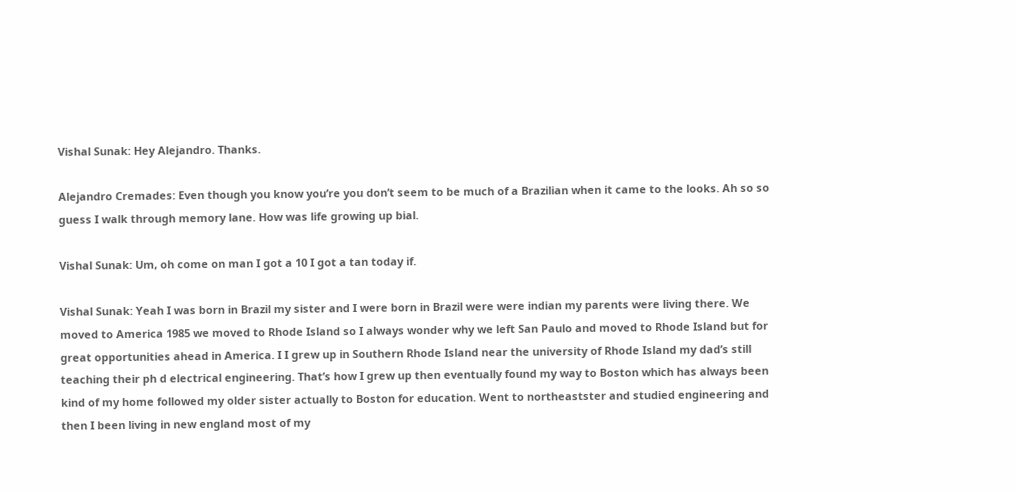Vishal Sunak: Hey Alejandro. Thanks.

Alejandro Cremades: Even though you know you’re you don’t seem to be much of a Brazilian when it came to the looks. Ah so so guess I walk through memory lane. How was life growing up bial.

Vishal Sunak: Um, oh come on man I got a 10 I got a tan today if.

Vishal Sunak: Yeah I was born in Brazil my sister and I were born in Brazil were were indian my parents were living there. We moved to America 1985 we moved to Rhode Island so I always wonder why we left San Paulo and moved to Rhode Island but for great opportunities ahead in America. I I grew up in Southern Rhode Island near the university of Rhode Island my dad’s still teaching their ph d electrical engineering. That’s how I grew up then eventually found my way to Boston which has always been kind of my home followed my older sister actually to Boston for education. Went to northeastster and studied engineering and then I been living in new england most of my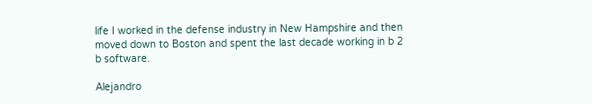life I worked in the defense industry in New Hampshire and then moved down to Boston and spent the last decade working in b 2 b software.

Alejandro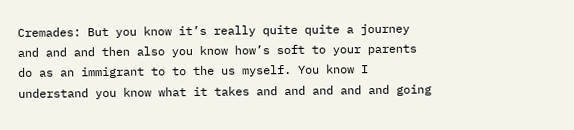Cremades: But you know it’s really quite quite a journey and and and then also you know how’s soft to your parents do as an immigrant to to the us myself. You know I understand you know what it takes and and and and and going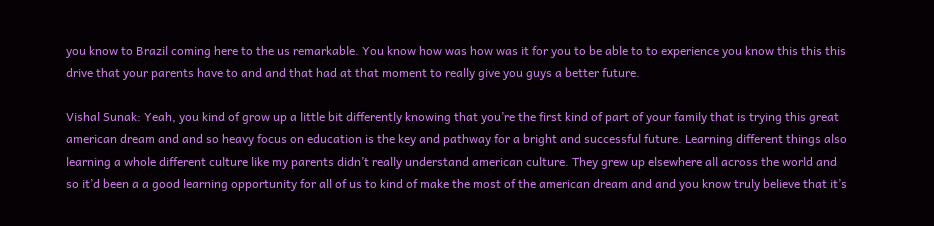you know to Brazil coming here to the us remarkable. You know how was how was it for you to be able to to experience you know this this this drive that your parents have to and and that had at that moment to really give you guys a better future.

Vishal Sunak: Yeah, you kind of grow up a little bit differently knowing that you’re the first kind of part of your family that is trying this great american dream and and so heavy focus on education is the key and pathway for a bright and successful future. Learning different things also learning a whole different culture like my parents didn’t really understand american culture. They grew up elsewhere all across the world and so it’d been a a good learning opportunity for all of us to kind of make the most of the american dream and and you know truly believe that it’s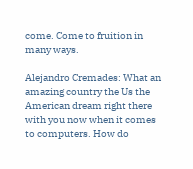come. Come to fruition in many ways.

Alejandro Cremades: What an amazing country the Us the American dream right there with you now when it comes to computers. How do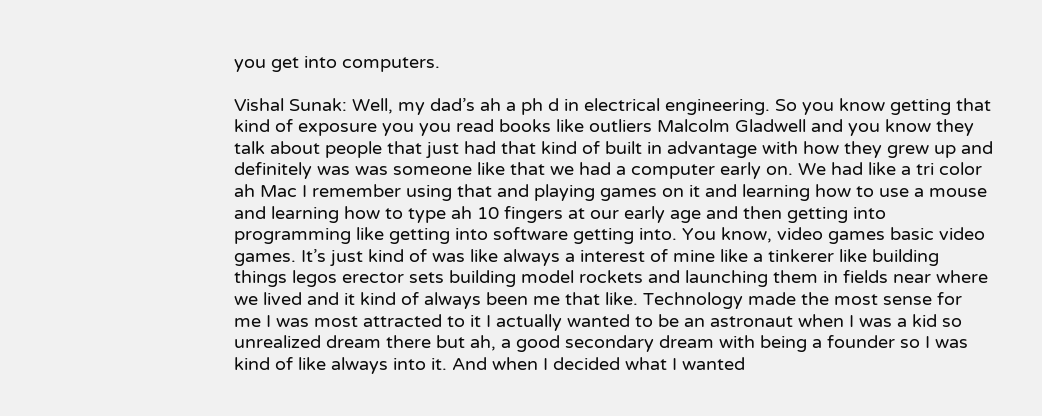you get into computers.

Vishal Sunak: Well, my dad’s ah a ph d in electrical engineering. So you know getting that kind of exposure you you read books like outliers Malcolm Gladwell and you know they talk about people that just had that kind of built in advantage with how they grew up and definitely was was someone like that we had a computer early on. We had like a tri color ah Mac I remember using that and playing games on it and learning how to use a mouse and learning how to type ah 10 fingers at our early age and then getting into programming like getting into software getting into. You know, video games basic video games. It’s just kind of was like always a interest of mine like a tinkerer like building things legos erector sets building model rockets and launching them in fields near where we lived and it kind of always been me that like. Technology made the most sense for me I was most attracted to it I actually wanted to be an astronaut when I was a kid so unrealized dream there but ah, a good secondary dream with being a founder so I was kind of like always into it. And when I decided what I wanted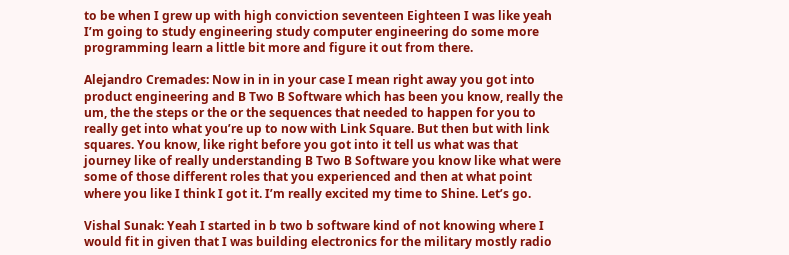to be when I grew up with high conviction seventeen Eighteen I was like yeah I’m going to study engineering study computer engineering do some more programming learn a little bit more and figure it out from there.

Alejandro Cremades: Now in in in your case I mean right away you got into product engineering and B Two B Software which has been you know, really the um, the the steps or the or the sequences that needed to happen for you to really get into what you’re up to now with Link Square. But then but with link squares. You know, like right before you got into it tell us what was that journey like of really understanding B Two B Software you know like what were some of those different roles that you experienced and then at what point where you like I think I got it. I’m really excited my time to Shine. Let’s go.

Vishal Sunak: Yeah I started in b two b software kind of not knowing where I would fit in given that I was building electronics for the military mostly radio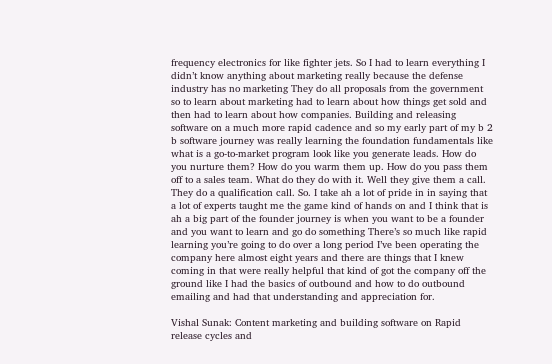frequency electronics for like fighter jets. So I had to learn everything I didn’t know anything about marketing really because the defense industry has no marketing They do all proposals from the government so to learn about marketing had to learn about how things get sold and then had to learn about how companies. Building and releasing software on a much more rapid cadence and so my early part of my b 2 b software journey was really learning the foundation fundamentals like what is a go-to-market program look like you generate leads. How do you nurture them? How do you warm them up. How do you pass them off to a sales team. What do they do with it. Well they give them a call. They do a qualification call. So. I take ah a lot of pride in in saying that a lot of experts taught me the game kind of hands on and I think that is ah a big part of the founder journey is when you want to be a founder and you want to learn and go do something There’s so much like rapid learning you’re going to do over a long period I’ve been operating the company here almost eight years and there are things that I knew coming in that were really helpful that kind of got the company off the ground like I had the basics of outbound and how to do outbound emailing and had that understanding and appreciation for.

Vishal Sunak: Content marketing and building software on Rapid release cycles and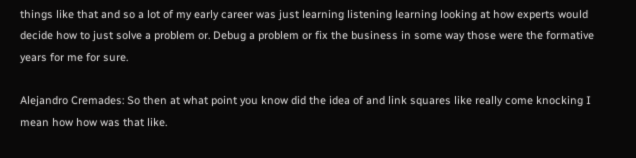things like that and so a lot of my early career was just learning listening learning looking at how experts would decide how to just solve a problem or. Debug a problem or fix the business in some way those were the formative years for me for sure.

Alejandro Cremades: So then at what point you know did the idea of and link squares like really come knocking I mean how how was that like.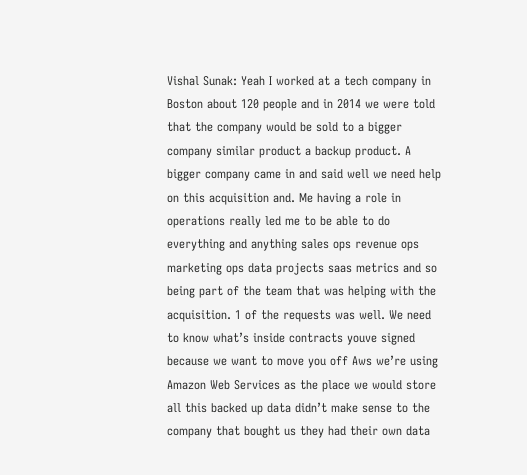Vishal Sunak: Yeah I worked at a tech company in Boston about 120 people and in 2014 we were told that the company would be sold to a bigger company similar product a backup product. A bigger company came in and said well we need help on this acquisition and. Me having a role in operations really led me to be able to do everything and anything sales ops revenue ops marketing ops data projects saas metrics and so being part of the team that was helping with the acquisition. 1 of the requests was well. We need to know what’s inside contracts youve signed because we want to move you off Aws we’re using Amazon Web Services as the place we would store all this backed up data didn’t make sense to the company that bought us they had their own data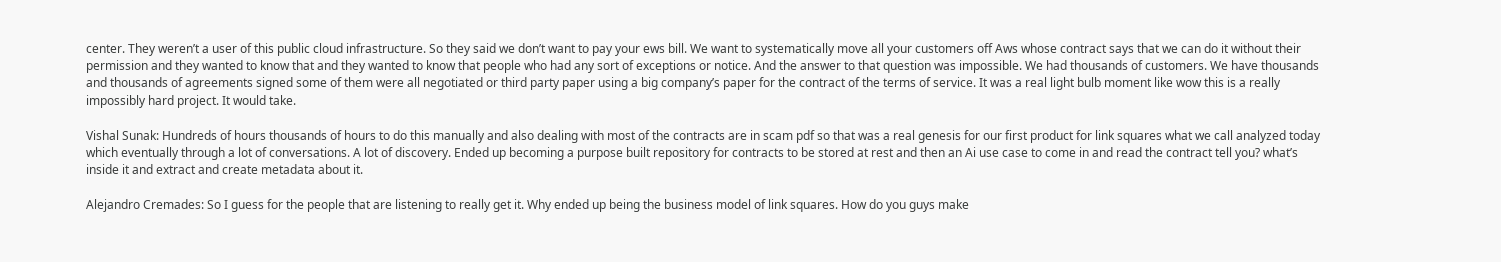center. They weren’t a user of this public cloud infrastructure. So they said we don’t want to pay your ews bill. We want to systematically move all your customers off Aws whose contract says that we can do it without their permission and they wanted to know that and they wanted to know that people who had any sort of exceptions or notice. And the answer to that question was impossible. We had thousands of customers. We have thousands and thousands of agreements signed some of them were all negotiated or third party paper using a big company’s paper for the contract of the terms of service. It was a real light bulb moment like wow this is a really impossibly hard project. It would take.

Vishal Sunak: Hundreds of hours thousands of hours to do this manually and also dealing with most of the contracts are in scam pdf so that was a real genesis for our first product for link squares what we call analyzed today which eventually through a lot of conversations. A lot of discovery. Ended up becoming a purpose built repository for contracts to be stored at rest and then an Ai use case to come in and read the contract tell you? what’s inside it and extract and create metadata about it.

Alejandro Cremades: So I guess for the people that are listening to really get it. Why ended up being the business model of link squares. How do you guys make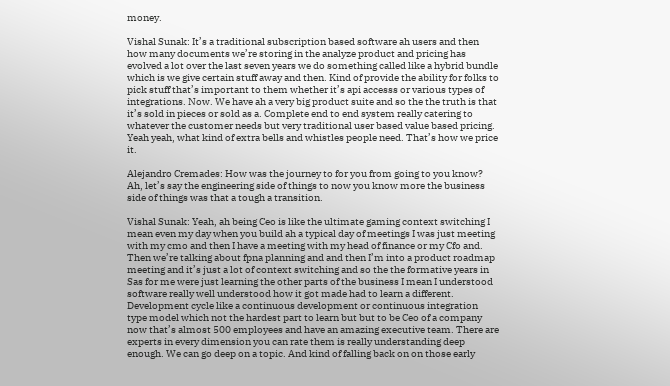money.

Vishal Sunak: It’s a traditional subscription based software ah users and then how many documents we’re storing in the analyze product and pricing has evolved a lot over the last seven years we do something called like a hybrid bundle which is we give certain stuff away and then. Kind of provide the ability for folks to pick stuff that’s important to them whether it’s api accesss or various types of integrations. Now. We have ah a very big product suite and so the the truth is that it’s sold in pieces or sold as a. Complete end to end system really catering to whatever the customer needs but very traditional user based value based pricing. Yeah yeah, what kind of extra bells and whistles people need. That’s how we price it.

Alejandro Cremades: How was the journey to for you from going to you know? Ah, let’s say the engineering side of things to now you know more the business side of things was that a tough a transition.

Vishal Sunak: Yeah, ah being Ceo is like the ultimate gaming context switching I mean even my day when you build ah a typical day of meetings I was just meeting with my cmo and then I have a meeting with my head of finance or my Cfo and. Then we’re talking about fpna planning and and then I’m into a product roadmap meeting and it’s just a lot of context switching and so the the formative years in Sas for me were just learning the other parts of the business I mean I understood software really well understood how it got made had to learn a different. Development cycle like a continuous development or continuous integration type model which not the hardest part to learn but but to be Ceo of a company now that’s almost 500 employees and have an amazing executive team. There are experts in every dimension you can rate them is really understanding deep enough. We can go deep on a topic. And kind of falling back on on those early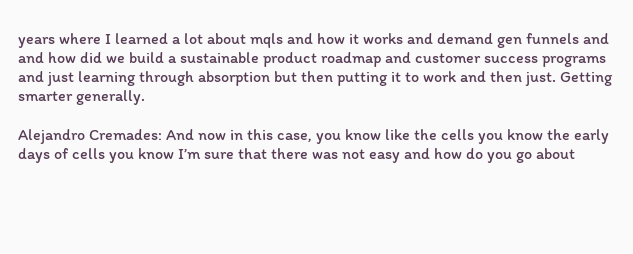years where I learned a lot about mqls and how it works and demand gen funnels and and how did we build a sustainable product roadmap and customer success programs and just learning through absorption but then putting it to work and then just. Getting smarter generally.

Alejandro Cremades: And now in this case, you know like the cells you know the early days of cells you know I’m sure that there was not easy and how do you go about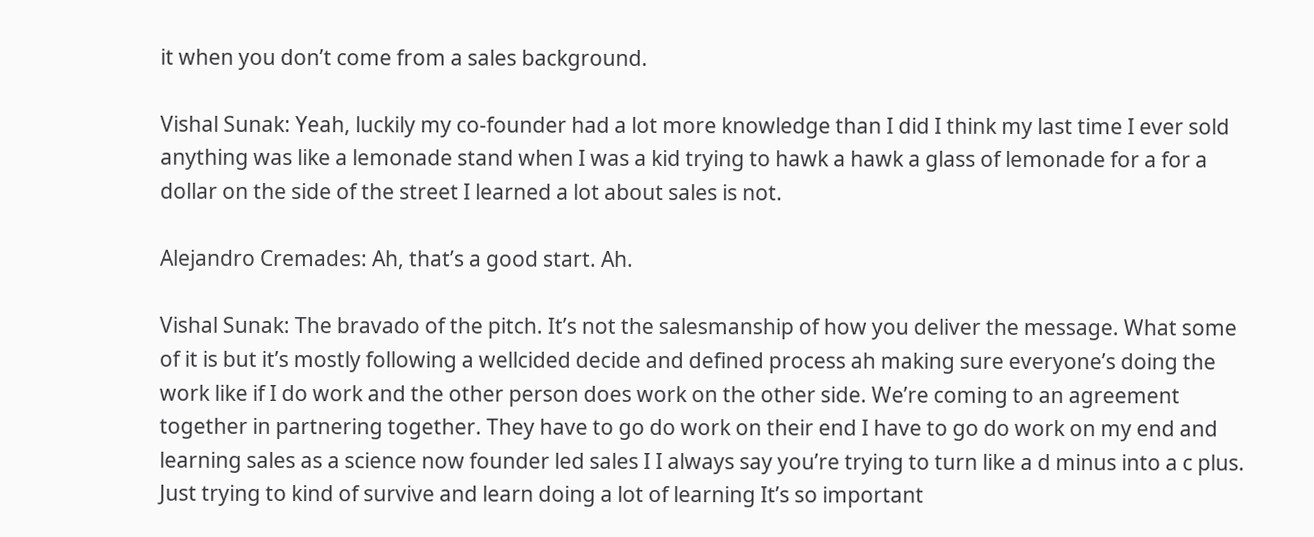it when you don’t come from a sales background.

Vishal Sunak: Yeah, luckily my co-founder had a lot more knowledge than I did I think my last time I ever sold anything was like a lemonade stand when I was a kid trying to hawk a hawk a glass of lemonade for a for a dollar on the side of the street I learned a lot about sales is not.

Alejandro Cremades: Ah, that’s a good start. Ah.

Vishal Sunak: The bravado of the pitch. It’s not the salesmanship of how you deliver the message. What some of it is but it’s mostly following a wellcided decide and defined process ah making sure everyone’s doing the work like if I do work and the other person does work on the other side. We’re coming to an agreement together in partnering together. They have to go do work on their end I have to go do work on my end and learning sales as a science now founder led sales I I always say you’re trying to turn like a d minus into a c plus. Just trying to kind of survive and learn doing a lot of learning It’s so important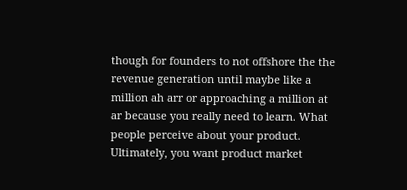though for founders to not offshore the the revenue generation until maybe like a million ah arr or approaching a million at ar because you really need to learn. What people perceive about your product. Ultimately, you want product market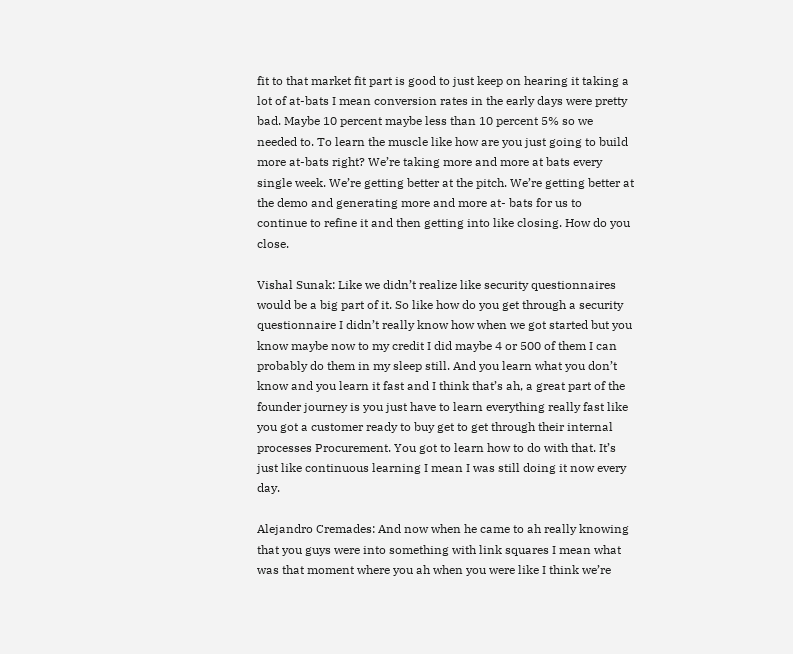fit to that market fit part is good to just keep on hearing it taking a lot of at-bats I mean conversion rates in the early days were pretty bad. Maybe 10 percent maybe less than 10 percent 5% so we needed to. To learn the muscle like how are you just going to build more at-bats right? We’re taking more and more at bats every single week. We’re getting better at the pitch. We’re getting better at the demo and generating more and more at- bats for us to continue to refine it and then getting into like closing. How do you close.

Vishal Sunak: Like we didn’t realize like security questionnaires would be a big part of it. So like how do you get through a security questionnaire I didn’t really know how when we got started but you know maybe now to my credit I did maybe 4 or 500 of them I can probably do them in my sleep still. And you learn what you don’t know and you learn it fast and I think that’s ah, a great part of the founder journey is you just have to learn everything really fast like you got a customer ready to buy get to get through their internal processes Procurement. You got to learn how to do with that. It’s just like continuous learning I mean I was still doing it now every day.

Alejandro Cremades: And now when he came to ah really knowing that you guys were into something with link squares I mean what was that moment where you ah when you were like I think we’re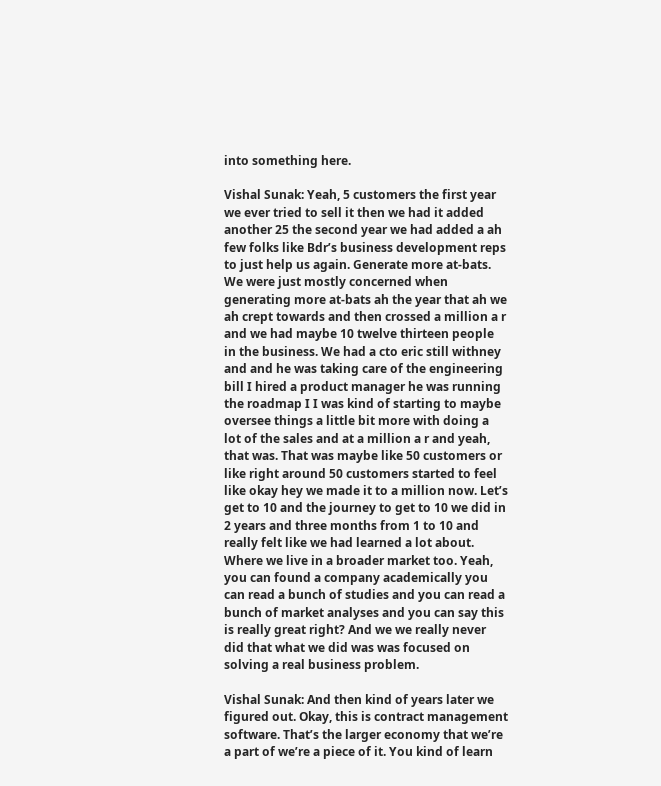into something here.

Vishal Sunak: Yeah, 5 customers the first year we ever tried to sell it then we had it added another 25 the second year we had added a ah few folks like Bdr’s business development reps to just help us again. Generate more at-bats. We were just mostly concerned when generating more at-bats ah the year that ah we ah crept towards and then crossed a million a r and we had maybe 10 twelve thirteen people in the business. We had a cto eric still withney and and he was taking care of the engineering bill I hired a product manager he was running the roadmap I I was kind of starting to maybe oversee things a little bit more with doing a lot of the sales and at a million a r and yeah, that was. That was maybe like 50 customers or like right around 50 customers started to feel like okay hey we made it to a million now. Let’s get to 10 and the journey to get to 10 we did in 2 years and three months from 1 to 10 and really felt like we had learned a lot about. Where we live in a broader market too. Yeah, you can found a company academically you can read a bunch of studies and you can read a bunch of market analyses and you can say this is really great right? And we we really never did that what we did was was focused on solving a real business problem.

Vishal Sunak: And then kind of years later we figured out. Okay, this is contract management software. That’s the larger economy that we’re a part of we’re a piece of it. You kind of learn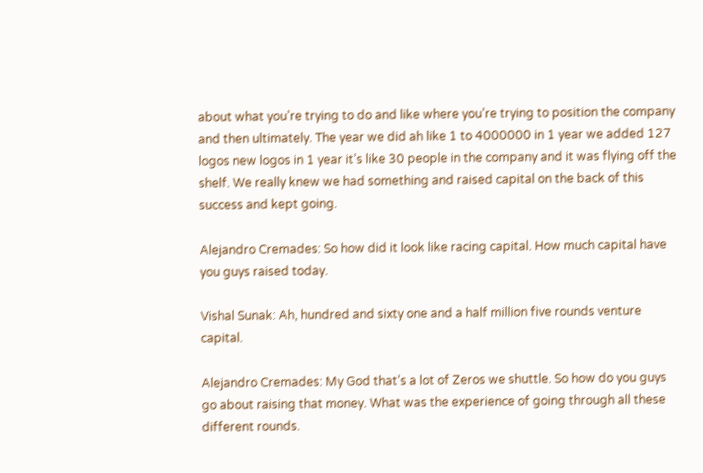about what you’re trying to do and like where you’re trying to position the company and then ultimately. The year we did ah like 1 to 4000000 in 1 year we added 127 logos new logos in 1 year it’s like 30 people in the company and it was flying off the shelf. We really knew we had something and raised capital on the back of this success and kept going.

Alejandro Cremades: So how did it look like racing capital. How much capital have you guys raised today.

Vishal Sunak: Ah, hundred and sixty one and a half million five rounds venture capital.

Alejandro Cremades: My God that’s a lot of Zeros we shuttle. So how do you guys go about raising that money. What was the experience of going through all these different rounds.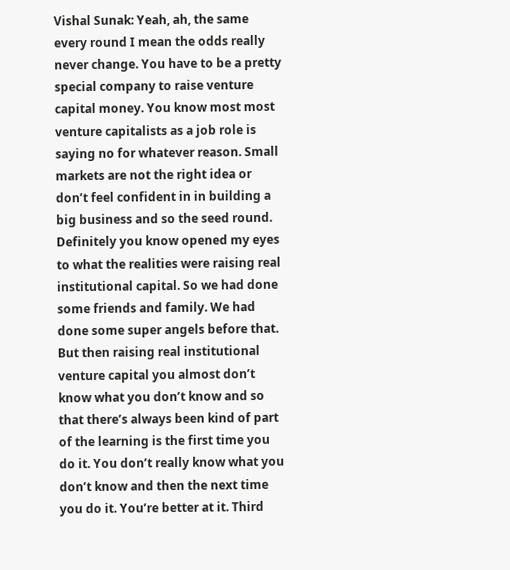Vishal Sunak: Yeah, ah, the same every round I mean the odds really never change. You have to be a pretty special company to raise venture capital money. You know most most venture capitalists as a job role is saying no for whatever reason. Small markets are not the right idea or don’t feel confident in in building a big business and so the seed round. Definitely you know opened my eyes to what the realities were raising real institutional capital. So we had done some friends and family. We had done some super angels before that. But then raising real institutional venture capital you almost don’t know what you don’t know and so that there’s always been kind of part of the learning is the first time you do it. You don’t really know what you don’t know and then the next time you do it. You’re better at it. Third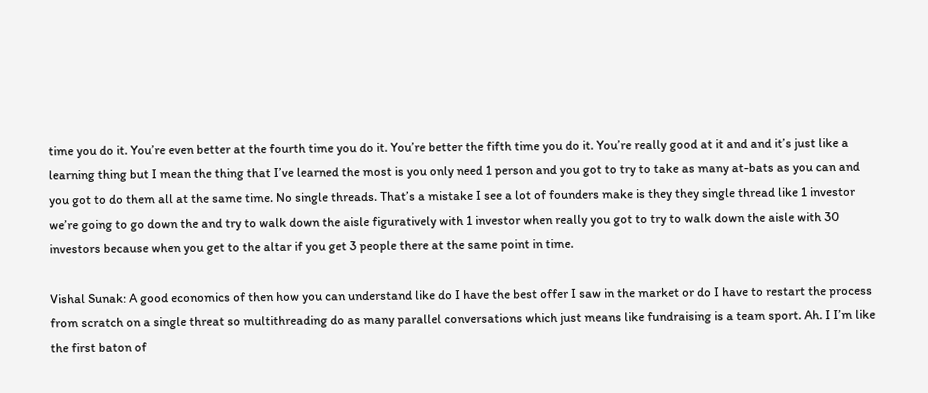time you do it. You’re even better at the fourth time you do it. You’re better the fifth time you do it. You’re really good at it and and it’s just like a learning thing but I mean the thing that I’ve learned the most is you only need 1 person and you got to try to take as many at-bats as you can and you got to do them all at the same time. No single threads. That’s a mistake I see a lot of founders make is they they single thread like 1 investor we’re going to go down the and try to walk down the aisle figuratively with 1 investor when really you got to try to walk down the aisle with 30 investors because when you get to the altar if you get 3 people there at the same point in time.

Vishal Sunak: A good economics of then how you can understand like do I have the best offer I saw in the market or do I have to restart the process from scratch on a single threat so multithreading do as many parallel conversations which just means like fundraising is a team sport. Ah. I I’m like the first baton of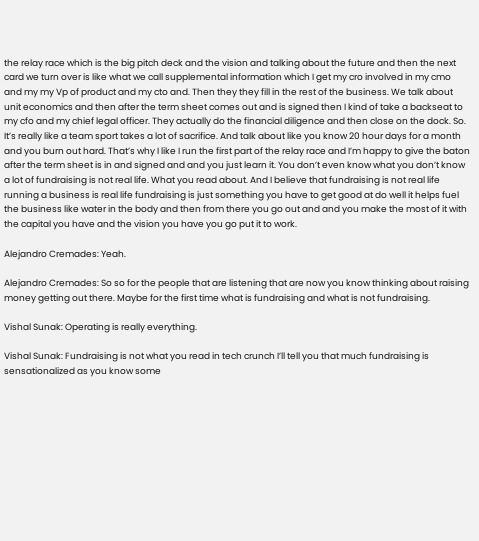the relay race which is the big pitch deck and the vision and talking about the future and then the next card we turn over is like what we call supplemental information which I get my cro involved in my cmo and my my Vp of product and my cto and. Then they they fill in the rest of the business. We talk about unit economics and then after the term sheet comes out and is signed then I kind of take a backseat to my cfo and my chief legal officer. They actually do the financial diligence and then close on the dock. So. It’s really like a team sport takes a lot of sacrifice. And talk about like you know 20 hour days for a month and you burn out hard. That’s why I like I run the first part of the relay race and I’m happy to give the baton after the term sheet is in and signed and and you just learn it. You don’t even know what you don’t know a lot of fundraising is not real life. What you read about. And I believe that fundraising is not real life running a business is real life fundraising is just something you have to get good at do well it helps fuel the business like water in the body and then from there you go out and and you make the most of it with the capital you have and the vision you have you go put it to work.

Alejandro Cremades: Yeah.

Alejandro Cremades: So so for the people that are listening that are now you know thinking about raising money getting out there. Maybe for the first time what is fundraising and what is not fundraising.

Vishal Sunak: Operating is really everything.

Vishal Sunak: Fundraising is not what you read in tech crunch I’ll tell you that much fundraising is sensationalized as you know some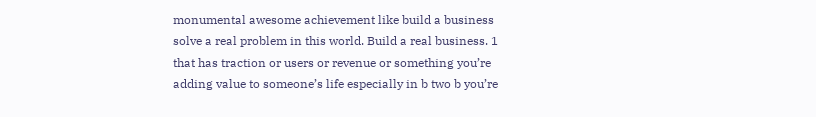monumental awesome achievement like build a business solve a real problem in this world. Build a real business. 1 that has traction or users or revenue or something you’re adding value to someone’s life especially in b two b you’re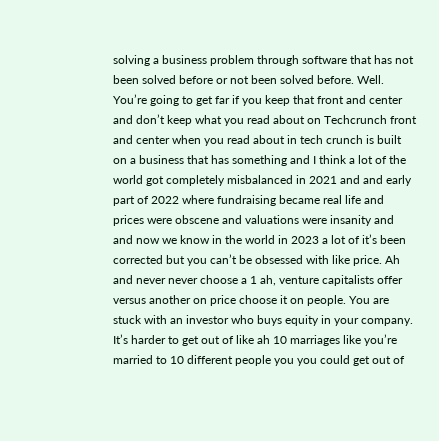solving a business problem through software that has not been solved before or not been solved before. Well. You’re going to get far if you keep that front and center and don’t keep what you read about on Techcrunch front and center when you read about in tech crunch is built on a business that has something and I think a lot of the world got completely misbalanced in 2021 and and early part of 2022 where fundraising became real life and prices were obscene and valuations were insanity and and now we know in the world in 2023 a lot of it’s been corrected but you can’t be obsessed with like price. Ah and never never choose a 1 ah, venture capitalists offer versus another on price choose it on people. You are stuck with an investor who buys equity in your company. It’s harder to get out of like ah 10 marriages like you’re married to 10 different people you you could get out of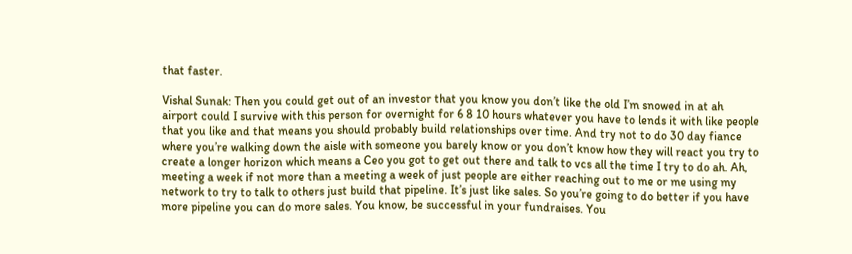that faster.

Vishal Sunak: Then you could get out of an investor that you know you don’t like the old I’m snowed in at ah airport could I survive with this person for overnight for 6 8 10 hours whatever you have to lends it with like people that you like and that means you should probably build relationships over time. And try not to do 30 day fiance where you’re walking down the aisle with someone you barely know or you don’t know how they will react you try to create a longer horizon which means a Ceo you got to get out there and talk to vcs all the time I try to do ah. Ah, meeting a week if not more than a meeting a week of just people are either reaching out to me or me using my network to try to talk to others just build that pipeline. It’s just like sales. So you’re going to do better if you have more pipeline you can do more sales. You know, be successful in your fundraises. You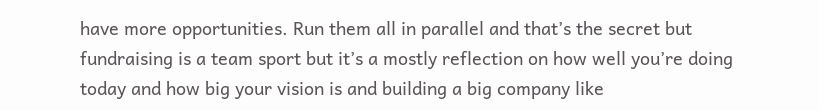have more opportunities. Run them all in parallel and that’s the secret but fundraising is a team sport but it’s a mostly reflection on how well you’re doing today and how big your vision is and building a big company like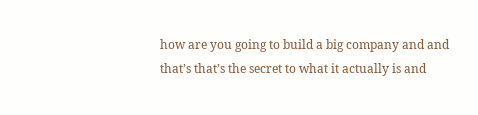how are you going to build a big company and and that’s that’s the secret to what it actually is and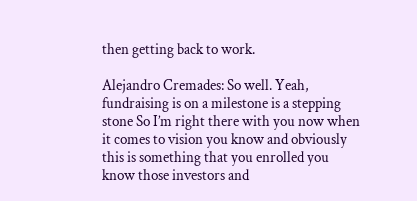then getting back to work.

Alejandro Cremades: So well. Yeah, fundraising is on a milestone is a stepping stone So I’m right there with you now when it comes to vision you know and obviously this is something that you enrolled you know those investors and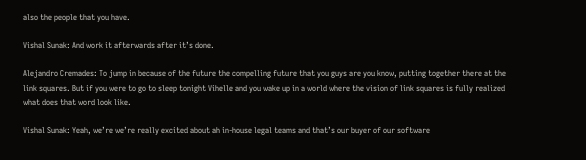also the people that you have.

Vishal Sunak: And work it afterwards after it’s done.

Alejandro Cremades: To jump in because of the future the compelling future that you guys are you know, putting together there at the link squares. But if you were to go to sleep tonight Vihelle and you wake up in a world where the vision of link squares is fully realized what does that word look like.

Vishal Sunak: Yeah, we’re we’re really excited about ah in-house legal teams and that’s our buyer of our software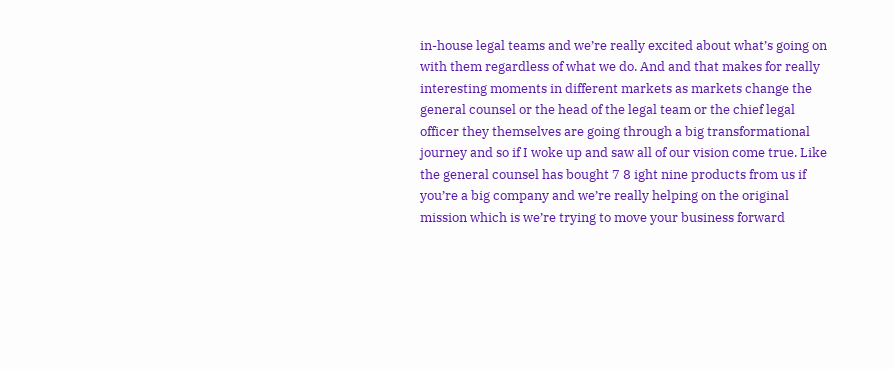in-house legal teams and we’re really excited about what’s going on with them regardless of what we do. And and that makes for really interesting moments in different markets as markets change the general counsel or the head of the legal team or the chief legal officer they themselves are going through a big transformational journey and so if I woke up and saw all of our vision come true. Like the general counsel has bought 7 8 ight nine products from us if you’re a big company and we’re really helping on the original mission which is we’re trying to move your business forward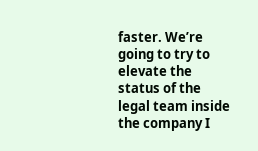faster. We’re going to try to elevate the status of the legal team inside the company I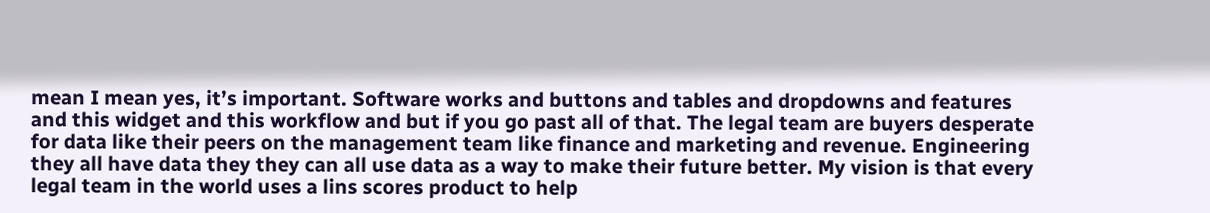mean I mean yes, it’s important. Software works and buttons and tables and dropdowns and features and this widget and this workflow and but if you go past all of that. The legal team are buyers desperate for data like their peers on the management team like finance and marketing and revenue. Engineering they all have data they they can all use data as a way to make their future better. My vision is that every legal team in the world uses a lins scores product to help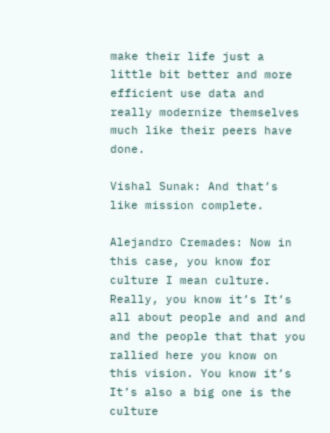make their life just a little bit better and more efficient use data and really modernize themselves much like their peers have done.

Vishal Sunak: And that’s like mission complete.

Alejandro Cremades: Now in this case, you know for culture I mean culture. Really, you know it’s It’s all about people and and and and the people that that you rallied here you know on this vision. You know it’s It’s also a big one is the culture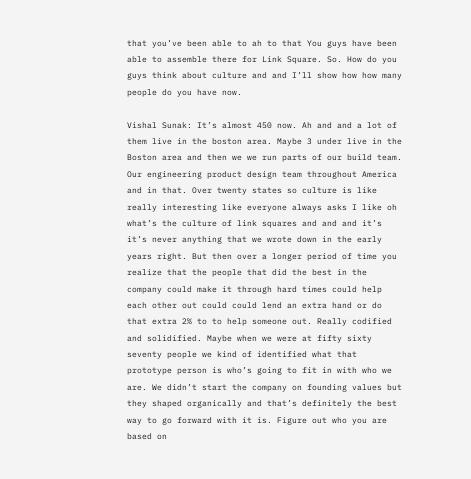that you’ve been able to ah to that You guys have been able to assemble there for Link Square. So. How do you guys think about culture and and I’ll show how how many people do you have now.

Vishal Sunak: It’s almost 450 now. Ah and and a lot of them live in the boston area. Maybe 3 under live in the Boston area and then we we run parts of our build team. Our engineering product design team throughout America and in that. Over twenty states so culture is like really interesting like everyone always asks I like oh what’s the culture of link squares and and and it’s it’s never anything that we wrote down in the early years right. But then over a longer period of time you realize that the people that did the best in the company could make it through hard times could help each other out could could lend an extra hand or do that extra 2% to to help someone out. Really codified and solidified. Maybe when we were at fifty sixty seventy people we kind of identified what that prototype person is who’s going to fit in with who we are. We didn’t start the company on founding values but they shaped organically and that’s definitely the best way to go forward with it is. Figure out who you are based on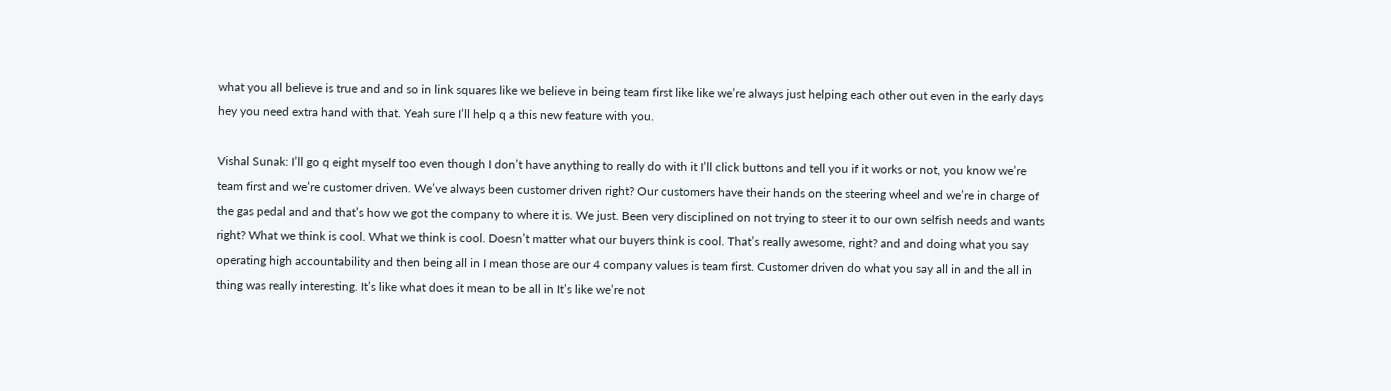what you all believe is true and and so in link squares like we believe in being team first like like we’re always just helping each other out even in the early days hey you need extra hand with that. Yeah sure I’ll help q a this new feature with you.

Vishal Sunak: I’ll go q eight myself too even though I don’t have anything to really do with it I’ll click buttons and tell you if it works or not, you know we’re team first and we’re customer driven. We’ve always been customer driven right? Our customers have their hands on the steering wheel and we’re in charge of the gas pedal and and that’s how we got the company to where it is. We just. Been very disciplined on not trying to steer it to our own selfish needs and wants right? What we think is cool. What we think is cool. Doesn’t matter what our buyers think is cool. That’s really awesome, right? and and doing what you say operating high accountability and then being all in I mean those are our 4 company values is team first. Customer driven do what you say all in and the all in thing was really interesting. It’s like what does it mean to be all in It’s like we’re not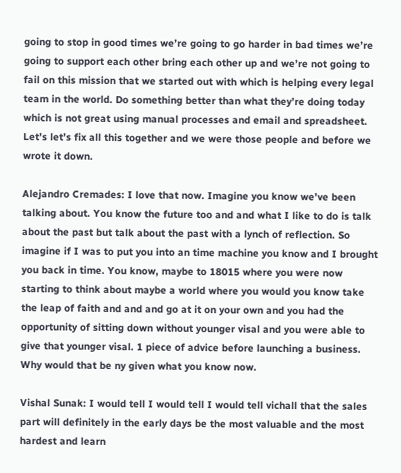going to stop in good times we’re going to go harder in bad times we’re going to support each other bring each other up and we’re not going to fail on this mission that we started out with which is helping every legal team in the world. Do something better than what they’re doing today which is not great using manual processes and email and spreadsheet. Let’s let’s fix all this together and we were those people and before we wrote it down.

Alejandro Cremades: I love that now. Imagine you know we’ve been talking about. You know the future too and and what I like to do is talk about the past but talk about the past with a lynch of reflection. So imagine if I was to put you into an time machine you know and I brought you back in time. You know, maybe to 18015 where you were now starting to think about maybe a world where you would you know take the leap of faith and and and go at it on your own and you had the opportunity of sitting down without younger visal and you were able to give that younger visal. 1 piece of advice before launching a business. Why would that be ny given what you know now.

Vishal Sunak: I would tell I would tell I would tell vichall that the sales part will definitely in the early days be the most valuable and the most hardest and learn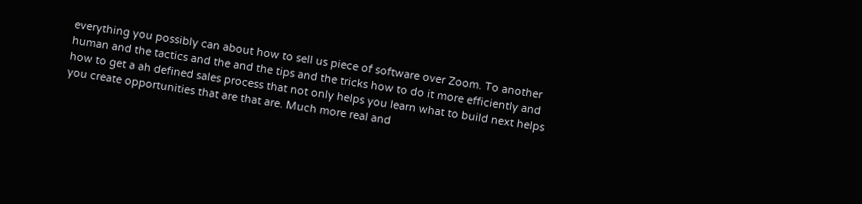everything you possibly can about how to sell us piece of software over Zoom. To another human and the tactics and the and the tips and the tricks how to do it more efficiently and how to get a ah defined sales process that not only helps you learn what to build next helps you create opportunities that are that are. Much more real and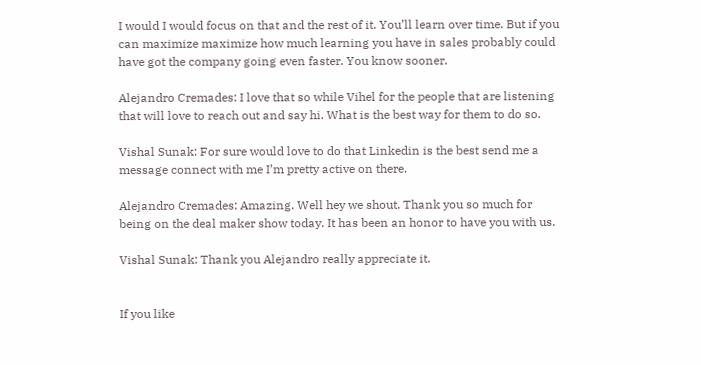I would I would focus on that and the rest of it. You’ll learn over time. But if you can maximize maximize how much learning you have in sales probably could have got the company going even faster. You know sooner.

Alejandro Cremades: I love that so while Vihel for the people that are listening that will love to reach out and say hi. What is the best way for them to do so.

Vishal Sunak: For sure would love to do that Linkedin is the best send me a message connect with me I’m pretty active on there.

Alejandro Cremades: Amazing. Well hey we shout. Thank you so much for being on the deal maker show today. It has been an honor to have you with us.

Vishal Sunak: Thank you Alejandro really appreciate it.


If you like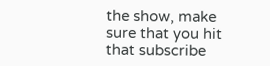the show, make sure that you hit that subscribe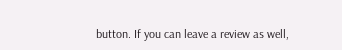button. If you can leave a review as well,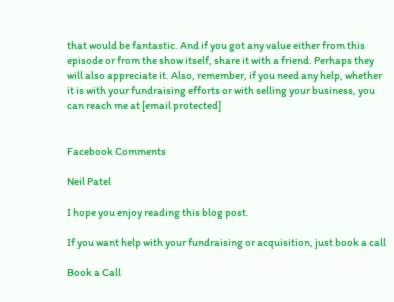that would be fantastic. And if you got any value either from this episode or from the show itself, share it with a friend. Perhaps they will also appreciate it. Also, remember, if you need any help, whether it is with your fundraising efforts or with selling your business, you can reach me at [email protected]


Facebook Comments

Neil Patel

I hope you enjoy reading this blog post.

If you want help with your fundraising or acquisition, just book a call

Book a Call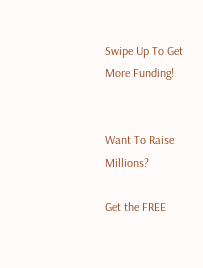Swipe Up To Get More Funding!


Want To Raise Millions?

Get the FREE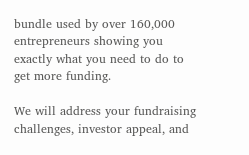bundle used by over 160,000 entrepreneurs showing you exactly what you need to do to get more funding.

We will address your fundraising challenges, investor appeal, and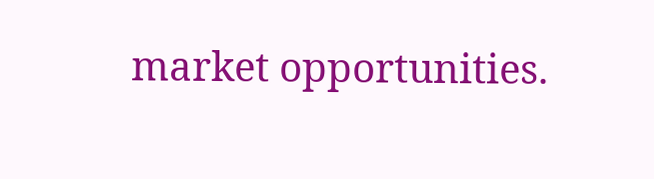market opportunities.